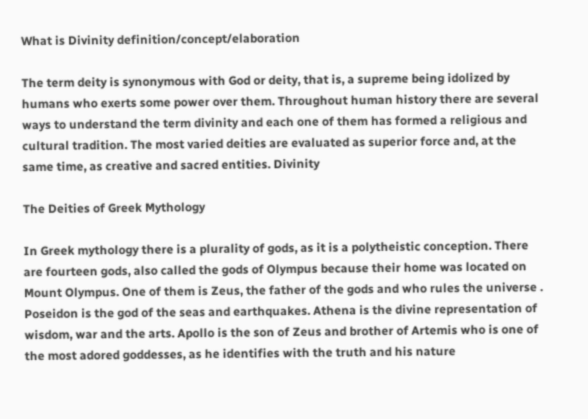What is Divinity definition/concept/elaboration

The term deity is synonymous with God or deity, that is, a supreme being idolized by humans who exerts some power over them. Throughout human history there are several ways to understand the term divinity and each one of them has formed a religious and cultural tradition. The most varied deities are evaluated as superior force and, at the same time, as creative and sacred entities. Divinity

The Deities of Greek Mythology

In Greek mythology there is a plurality of gods, as it is a polytheistic conception. There are fourteen gods, also called the gods of Olympus because their home was located on Mount Olympus. One of them is Zeus, the father of the gods and who rules the universe . Poseidon is the god of the seas and earthquakes. Athena is the divine representation of wisdom, war and the arts. Apollo is the son of Zeus and brother of Artemis who is one of the most adored goddesses, as he identifies with the truth and his nature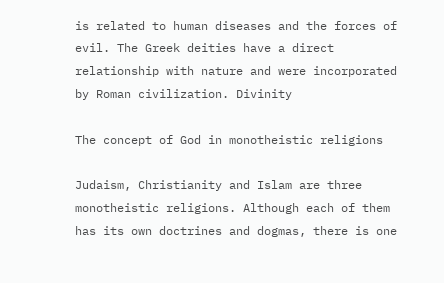is related to human diseases and the forces of evil. The Greek deities have a direct relationship with nature and were incorporated by Roman civilization. Divinity

The concept of God in monotheistic religions

Judaism, Christianity and Islam are three monotheistic religions. Although each of them has its own doctrines and dogmas, there is one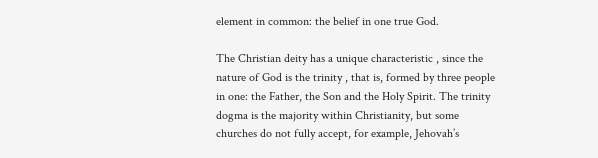element in common: the belief in one true God.

The Christian deity has a unique characteristic , since the nature of God is the trinity , that is, formed by three people in one: the Father, the Son and the Holy Spirit. The trinity dogma is the majority within Christianity, but some churches do not fully accept, for example, Jehovah’s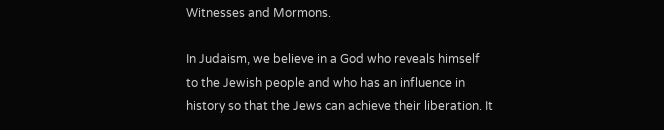Witnesses and Mormons.

In Judaism, we believe in a God who reveals himself to the Jewish people and who has an influence in history so that the Jews can achieve their liberation. It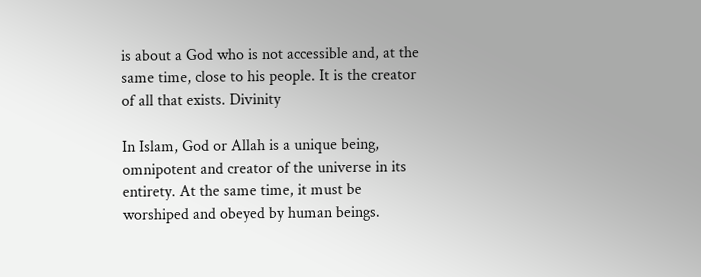is about a God who is not accessible and, at the same time, close to his people. It is the creator of all that exists. Divinity

In Islam, God or Allah is a unique being, omnipotent and creator of the universe in its entirety. At the same time, it must be worshiped and obeyed by human beings.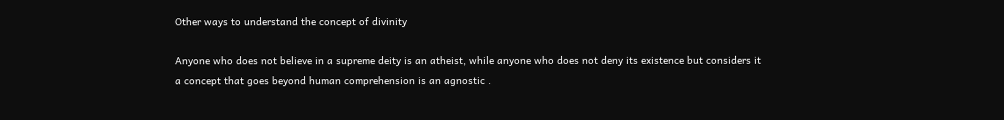Other ways to understand the concept of divinity

Anyone who does not believe in a supreme deity is an atheist, while anyone who does not deny its existence but considers it a concept that goes beyond human comprehension is an agnostic .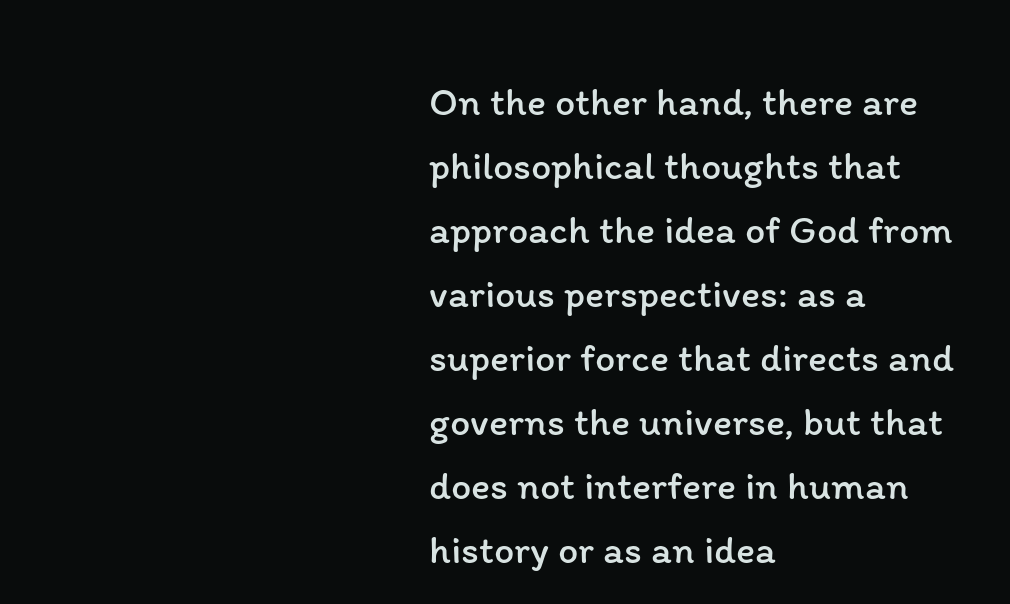On the other hand, there are philosophical thoughts that approach the idea of God from various perspectives: as a superior force that directs and governs the universe, but that does not interfere in human history or as an idea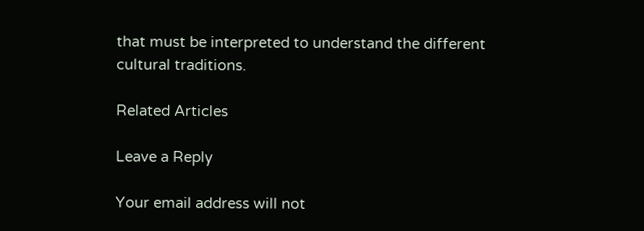that must be interpreted to understand the different cultural traditions.

Related Articles

Leave a Reply

Your email address will not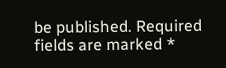be published. Required fields are marked *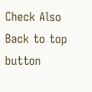Check Also
Back to top button